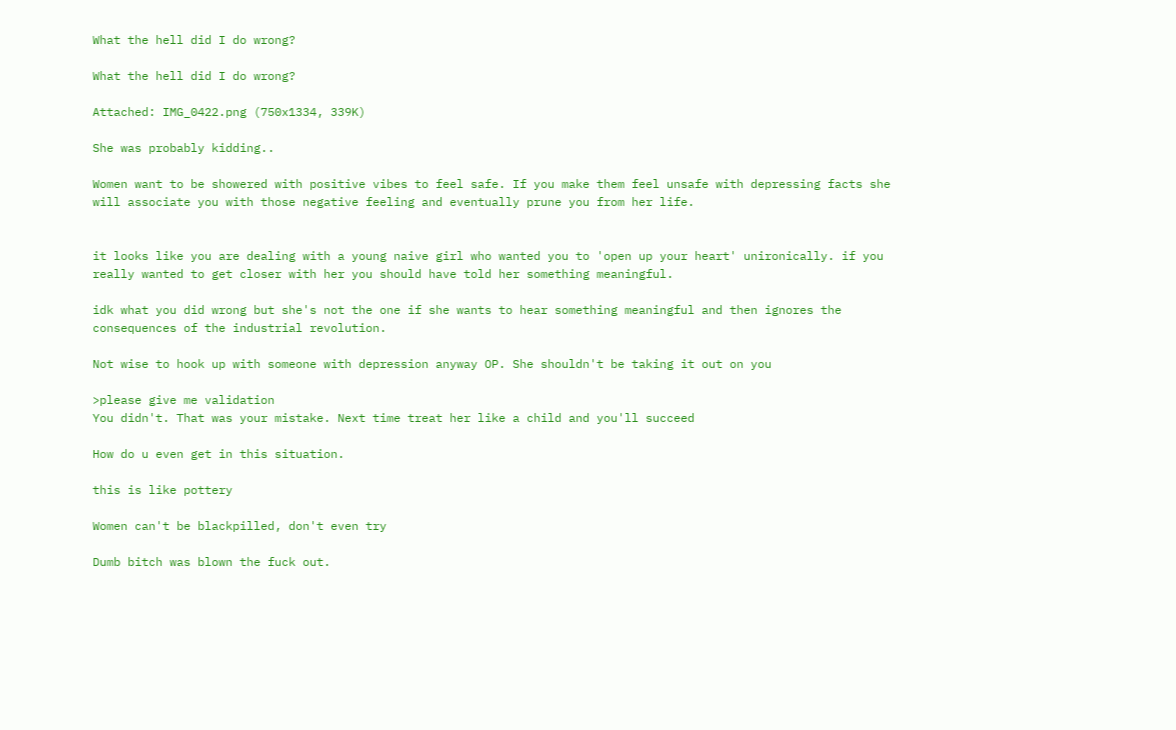What the hell did I do wrong?

What the hell did I do wrong?

Attached: IMG_0422.png (750x1334, 339K)

She was probably kidding..

Women want to be showered with positive vibes to feel safe. If you make them feel unsafe with depressing facts she will associate you with those negative feeling and eventually prune you from her life.


it looks like you are dealing with a young naive girl who wanted you to 'open up your heart' unironically. if you really wanted to get closer with her you should have told her something meaningful.

idk what you did wrong but she's not the one if she wants to hear something meaningful and then ignores the consequences of the industrial revolution.

Not wise to hook up with someone with depression anyway OP. She shouldn't be taking it out on you

>please give me validation
You didn't. That was your mistake. Next time treat her like a child and you'll succeed

How do u even get in this situation.

this is like pottery

Women can't be blackpilled, don't even try

Dumb bitch was blown the fuck out.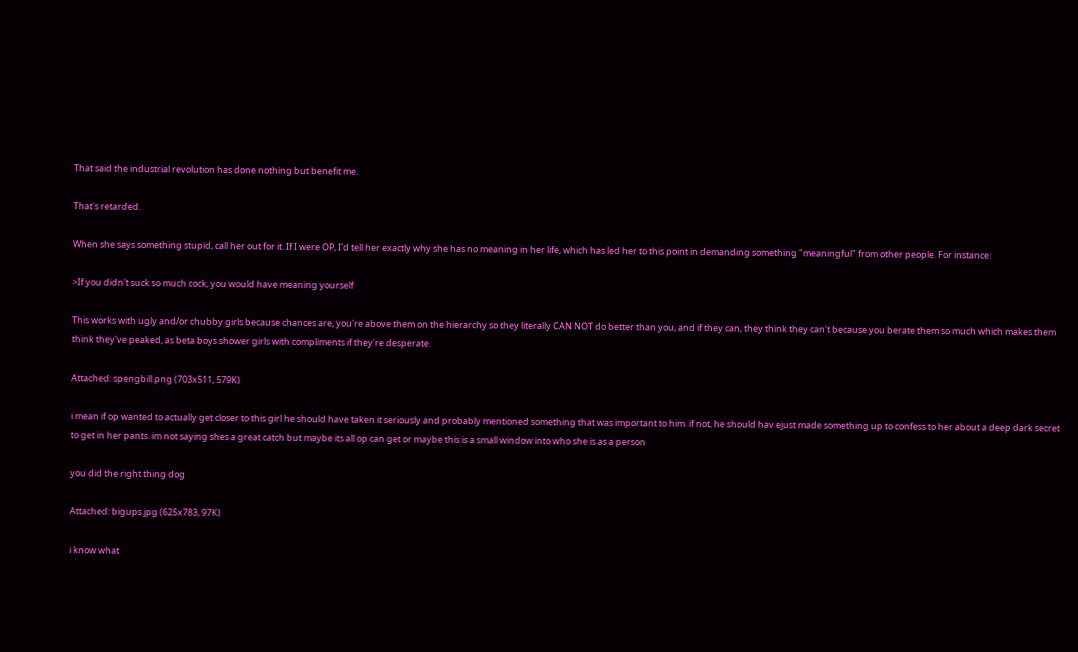That said the industrial revolution has done nothing but benefit me.

That's retarded.

When she says something stupid, call her out for it. If I were OP, I'd tell her exactly why she has no meaning in her life, which has led her to this point in demanding something "meaningful" from other people. For instance:

>If you didn't suck so much cock, you would have meaning yourself

This works with ugly and/or chubby girls because chances are, you're above them on the hierarchy so they literally CAN NOT do better than you, and if they can, they think they can't because you berate them so much which makes them think they've peaked, as beta boys shower girls with compliments if they're desperate.

Attached: spengbill.png (703x511, 579K)

i mean if op wanted to actually get closer to this girl he should have taken it seriously and probably mentioned something that was important to him. if not, he should hav ejust made something up to confess to her about a deep dark secret to get in her pants. im not saying shes a great catch but maybe its all op can get or maybe this is a small window into who she is as a person

you did the right thing dog

Attached: bigups.jpg (625x783, 97K)

i know what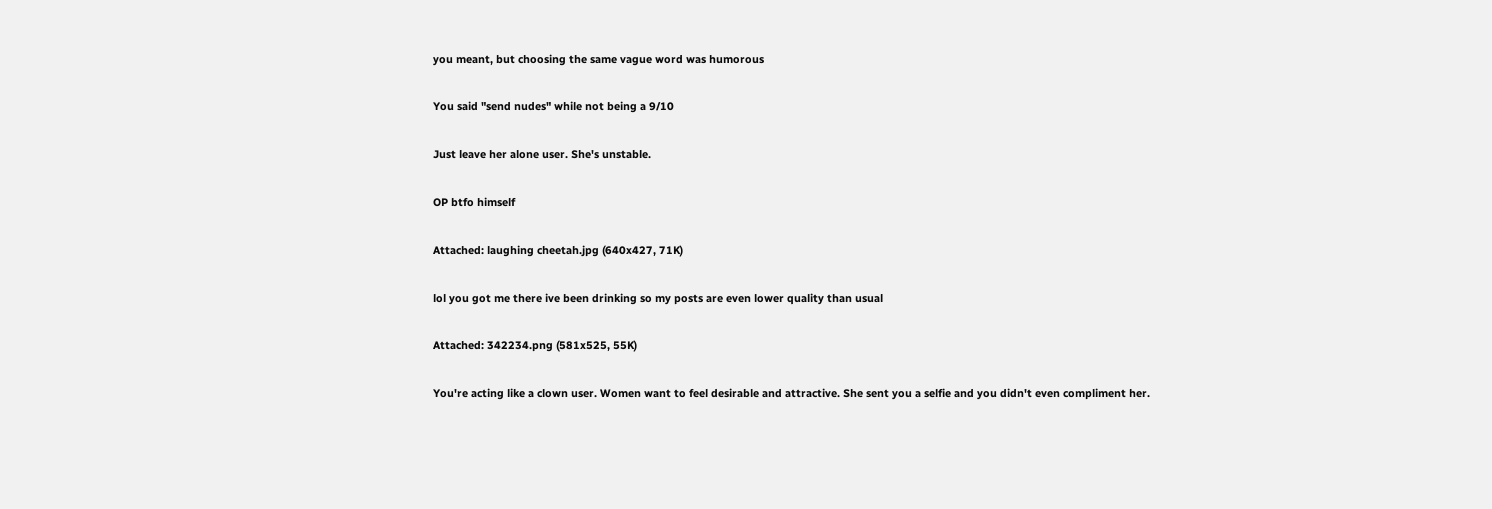you meant, but choosing the same vague word was humorous

You said "send nudes" while not being a 9/10

Just leave her alone user. She's unstable.

OP btfo himself

Attached: laughing cheetah.jpg (640x427, 71K)

lol you got me there ive been drinking so my posts are even lower quality than usual

Attached: 342234.png (581x525, 55K)

You're acting like a clown user. Women want to feel desirable and attractive. She sent you a selfie and you didn't even compliment her.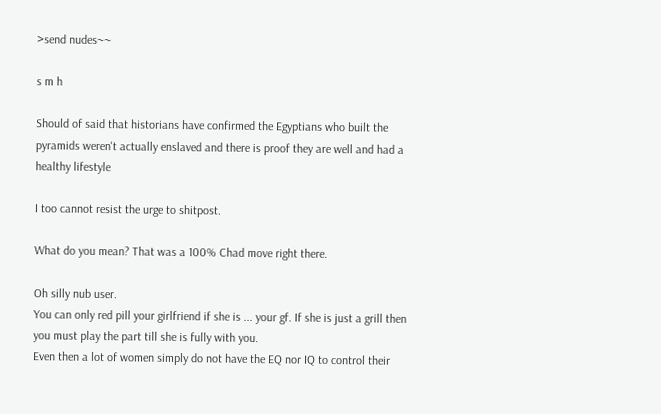>send nudes~~

s m h

Should of said that historians have confirmed the Egyptians who built the pyramids weren't actually enslaved and there is proof they are well and had a healthy lifestyle

I too cannot resist the urge to shitpost.

What do you mean? That was a 100% Chad move right there.

Oh silly nub user.
You can only red pill your girlfriend if she is ... your gf. If she is just a grill then you must play the part till she is fully with you.
Even then a lot of women simply do not have the EQ nor IQ to control their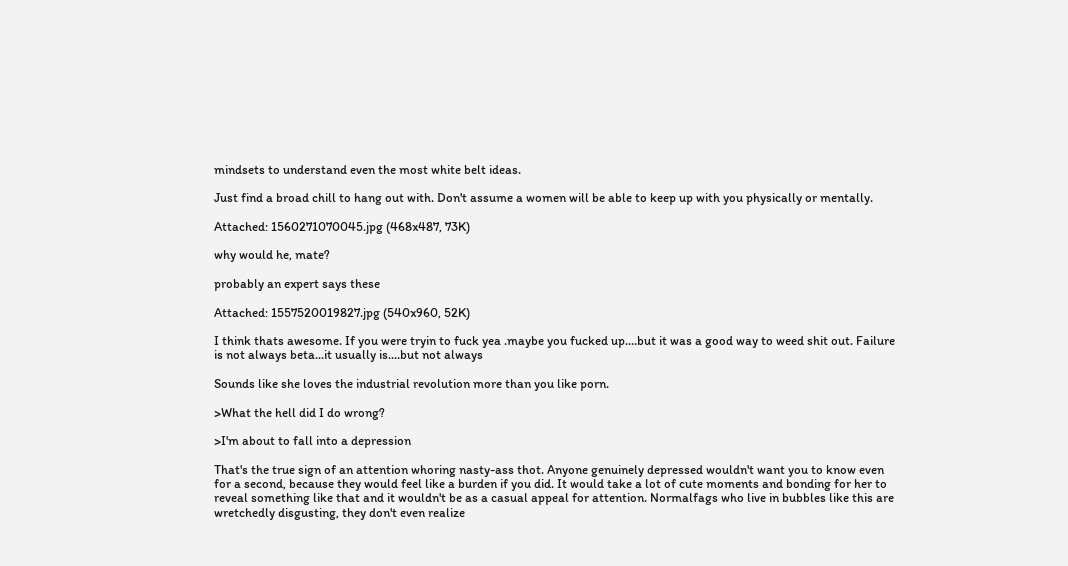mindsets to understand even the most white belt ideas.

Just find a broad chill to hang out with. Don't assume a women will be able to keep up with you physically or mentally.

Attached: 1560271070045.jpg (468x487, 73K)

why would he, mate?

probably an expert says these

Attached: 1557520019827.jpg (540x960, 52K)

I think thats awesome. If you were tryin to fuck yea .maybe you fucked up....but it was a good way to weed shit out. Failure is not always beta...it usually is....but not always

Sounds like she loves the industrial revolution more than you like porn.

>What the hell did I do wrong?

>I'm about to fall into a depression

That's the true sign of an attention whoring nasty-ass thot. Anyone genuinely depressed wouldn't want you to know even for a second, because they would feel like a burden if you did. It would take a lot of cute moments and bonding for her to reveal something like that and it wouldn't be as a casual appeal for attention. Normalfags who live in bubbles like this are wretchedly disgusting, they don't even realize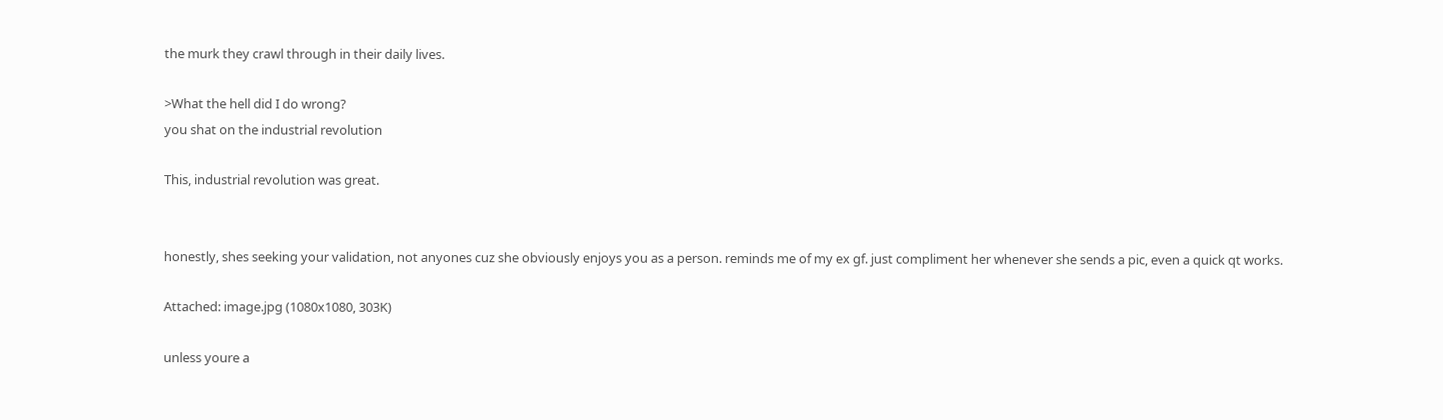the murk they crawl through in their daily lives.

>What the hell did I do wrong?
you shat on the industrial revolution

This, industrial revolution was great.


honestly, shes seeking your validation, not anyones cuz she obviously enjoys you as a person. reminds me of my ex gf. just compliment her whenever she sends a pic, even a quick qt works.

Attached: image.jpg (1080x1080, 303K)

unless youre a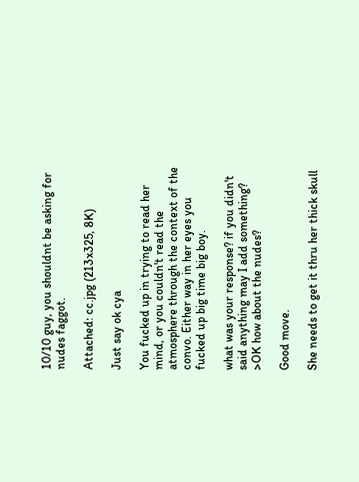10/10 guy, you shouldnt be asking for nudes faggot.

Attached: cc.jpg (213x325, 8K)

Just say ok cya

You fucked up in trying to read her mind, or you couldn't read the atmosphere through the context of the convo. Either way in her eyes you fucked up big time big boy.

what was your response? if you didn't said anything may I add something?
>OK how about the nudes?

Good move.

She needs to get it thru her thick skull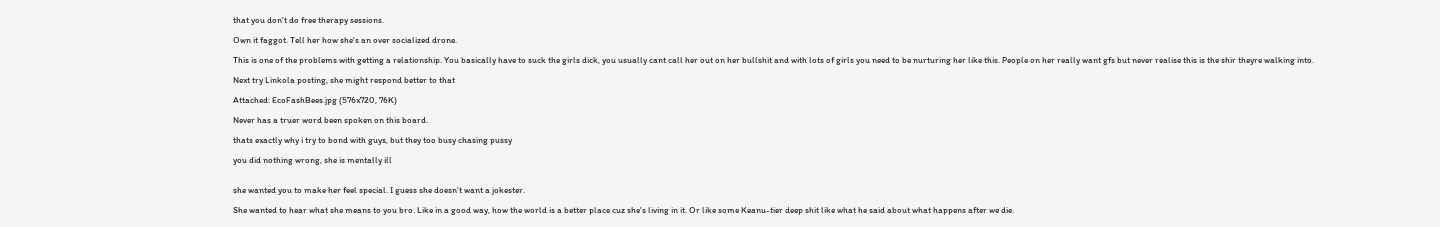that you don't do free therapy sessions.

Own it faggot. Tell her how she's an over socialized drone.

This is one of the problems with getting a relationship. You basically have to suck the girls dick, you usually cant call her out on her bullshit and with lots of girls you need to be nurturing her like this. People on her really want gfs but never realise this is the shir theyre walking into.

Next try Linkola posting, she might respond better to that

Attached: EcoFashBees.jpg (576x720, 76K)

Never has a truer word been spoken on this board.

thats exactly why i try to bond with guys, but they too busy chasing pussy

you did nothing wrong, she is mentally ill


she wanted you to make her feel special. I guess she doesn't want a jokester.

She wanted to hear what she means to you bro. Like in a good way, how the world is a better place cuz she's living in it. Or like some Keanu-tier deep shit like what he said about what happens after we die.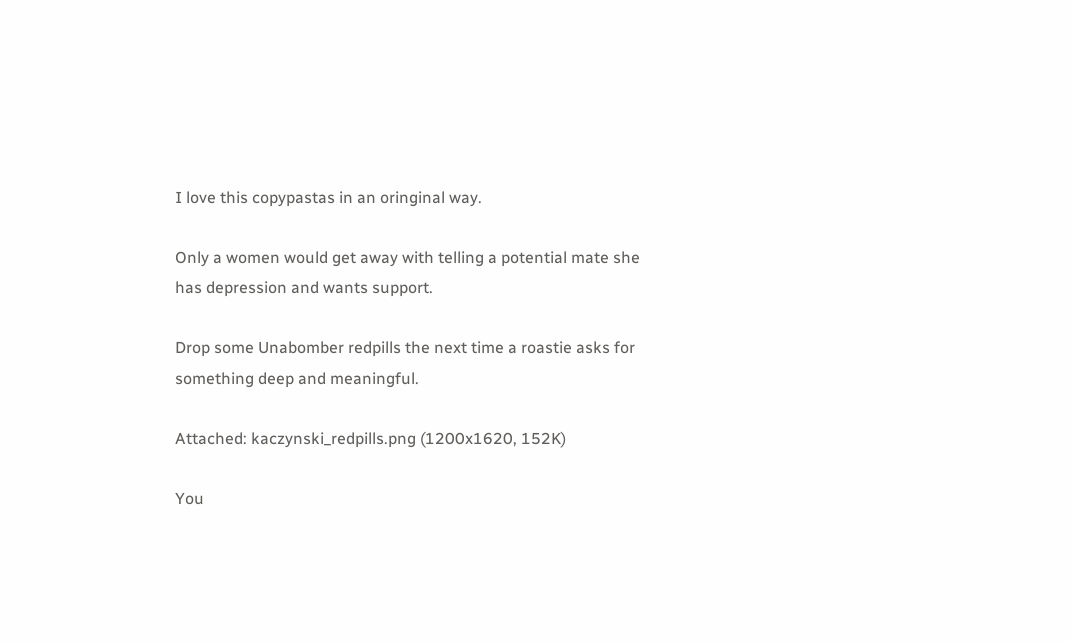I love this copypastas in an oringinal way.

Only a women would get away with telling a potential mate she has depression and wants support.

Drop some Unabomber redpills the next time a roastie asks for something deep and meaningful.

Attached: kaczynski_redpills.png (1200x1620, 152K)

You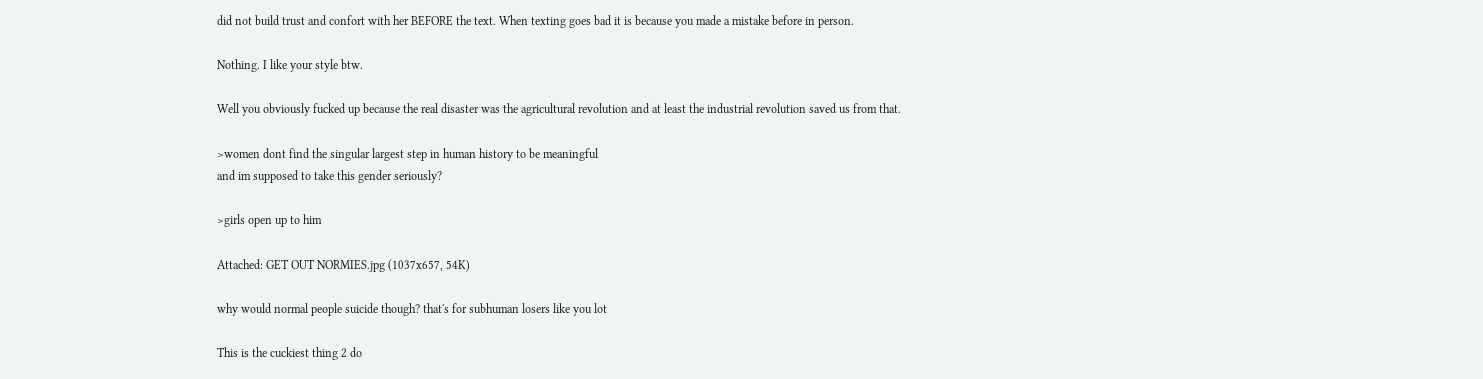did not build trust and confort with her BEFORE the text. When texting goes bad it is because you made a mistake before in person.

Nothing. I like your style btw.

Well you obviously fucked up because the real disaster was the agricultural revolution and at least the industrial revolution saved us from that.

>women dont find the singular largest step in human history to be meaningful
and im supposed to take this gender seriously?

>girls open up to him

Attached: GET OUT NORMIES.jpg (1037x657, 54K)

why would normal people suicide though? that's for subhuman losers like you lot

This is the cuckiest thing 2 do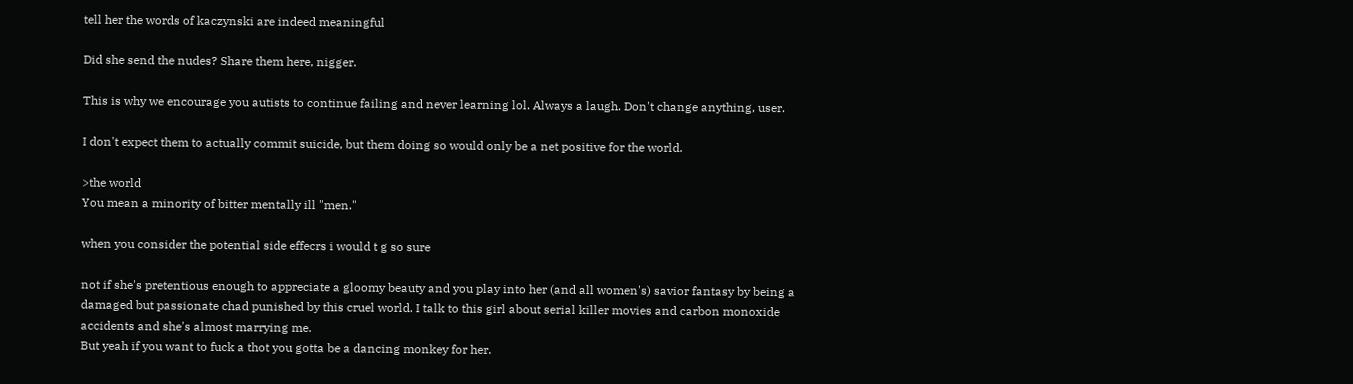tell her the words of kaczynski are indeed meaningful

Did she send the nudes? Share them here, nigger.

This is why we encourage you autists to continue failing and never learning lol. Always a laugh. Don't change anything, user.

I don't expect them to actually commit suicide, but them doing so would only be a net positive for the world.

>the world
You mean a minority of bitter mentally ill "men."

when you consider the potential side effecrs i would t g so sure

not if she's pretentious enough to appreciate a gloomy beauty and you play into her (and all women's) savior fantasy by being a damaged but passionate chad punished by this cruel world. I talk to this girl about serial killer movies and carbon monoxide accidents and she's almost marrying me.
But yeah if you want to fuck a thot you gotta be a dancing monkey for her.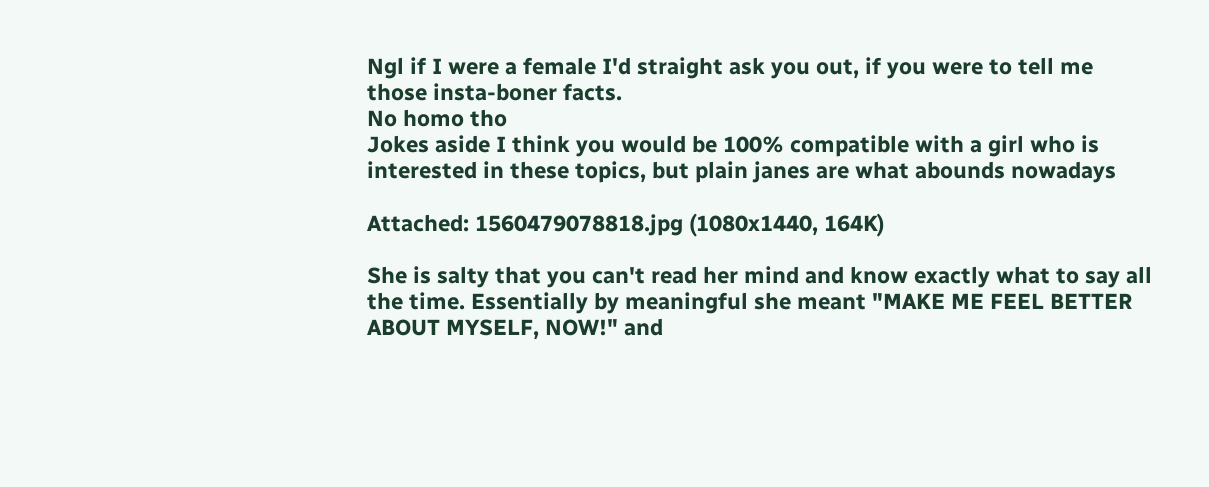Ngl if I were a female I'd straight ask you out, if you were to tell me those insta-boner facts.
No homo tho
Jokes aside I think you would be 100% compatible with a girl who is interested in these topics, but plain janes are what abounds nowadays

Attached: 1560479078818.jpg (1080x1440, 164K)

She is salty that you can't read her mind and know exactly what to say all the time. Essentially by meaningful she meant "MAKE ME FEEL BETTER ABOUT MYSELF, NOW!" and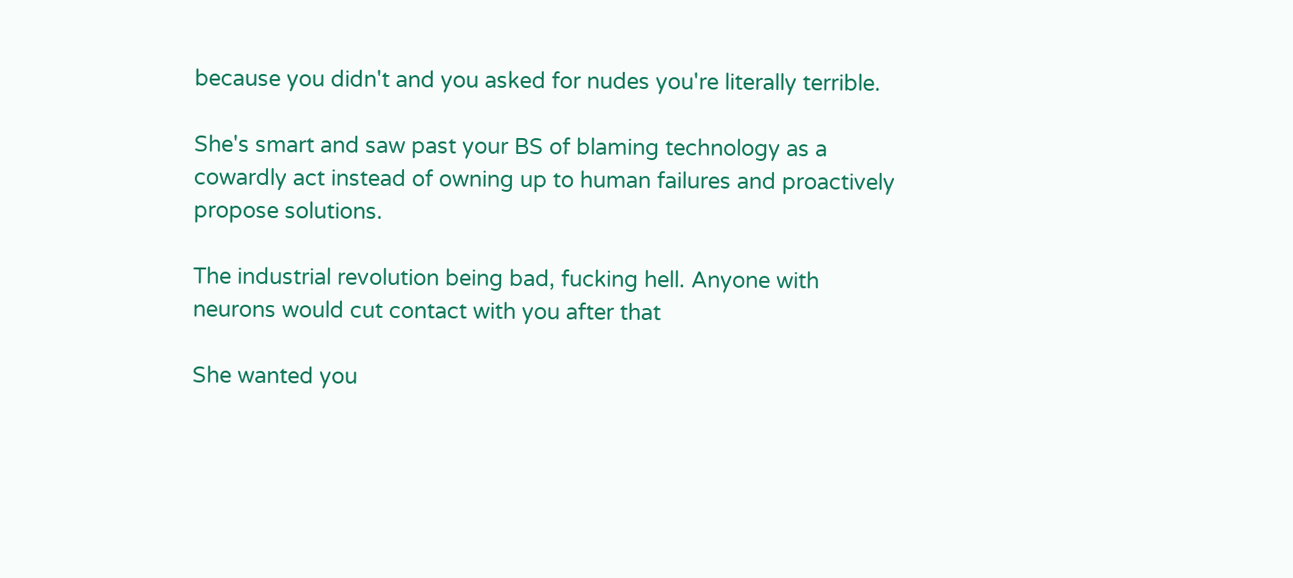because you didn't and you asked for nudes you're literally terrible.

She's smart and saw past your BS of blaming technology as a cowardly act instead of owning up to human failures and proactively propose solutions.

The industrial revolution being bad, fucking hell. Anyone with neurons would cut contact with you after that

She wanted you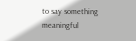to say something meaningful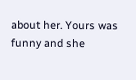about her. Yours was funny and she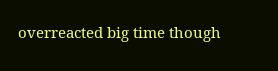overreacted big time though